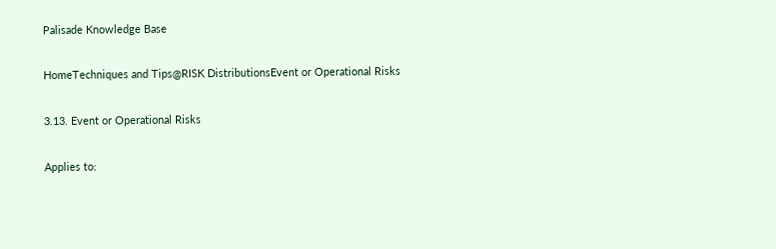Palisade Knowledge Base

HomeTechniques and Tips@RISK DistributionsEvent or Operational Risks

3.13. Event or Operational Risks

Applies to: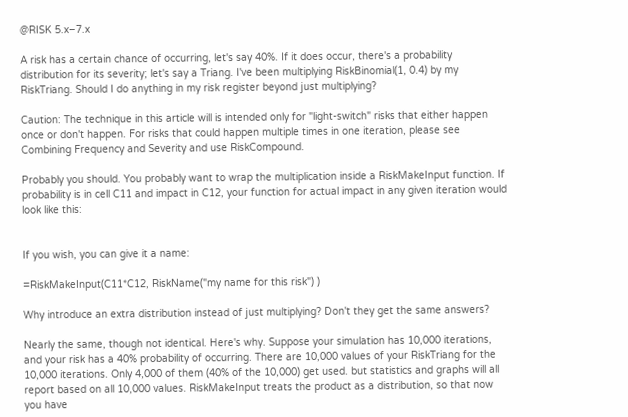@RISK 5.x–7.x

A risk has a certain chance of occurring, let's say 40%. If it does occur, there's a probability distribution for its severity; let's say a Triang. I've been multiplying RiskBinomial(1, 0.4) by my RiskTriang. Should I do anything in my risk register beyond just multiplying?

Caution: The technique in this article will is intended only for "light-switch" risks that either happen once or don't happen. For risks that could happen multiple times in one iteration, please see Combining Frequency and Severity and use RiskCompound.

Probably you should. You probably want to wrap the multiplication inside a RiskMakeInput function. If probability is in cell C11 and impact in C12, your function for actual impact in any given iteration would look like this:


If you wish, you can give it a name:

=RiskMakeInput(C11*C12, RiskName("my name for this risk") )

Why introduce an extra distribution instead of just multiplying? Don't they get the same answers?

Nearly the same, though not identical. Here's why. Suppose your simulation has 10,000 iterations, and your risk has a 40% probability of occurring. There are 10,000 values of your RiskTriang for the 10,000 iterations. Only 4,000 of them (40% of the 10,000) get used. but statistics and graphs will all report based on all 10,000 values. RiskMakeInput treats the product as a distribution, so that now you have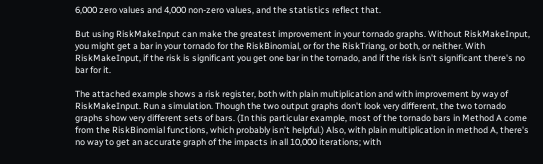6,000 zero values and 4,000 non-zero values, and the statistics reflect that.

But using RiskMakeInput can make the greatest improvement in your tornado graphs. Without RiskMakeInput, you might get a bar in your tornado for the RiskBinomial, or for the RiskTriang, or both, or neither. With RiskMakeInput, if the risk is significant you get one bar in the tornado, and if the risk isn't significant there's no bar for it.

The attached example shows a risk register, both with plain multiplication and with improvement by way of RiskMakeInput. Run a simulation. Though the two output graphs don't look very different, the two tornado graphs show very different sets of bars. (In this particular example, most of the tornado bars in Method A come from the RiskBinomial functions, which probably isn't helpful.) Also, with plain multiplication in method A, there's no way to get an accurate graph of the impacts in all 10,000 iterations; with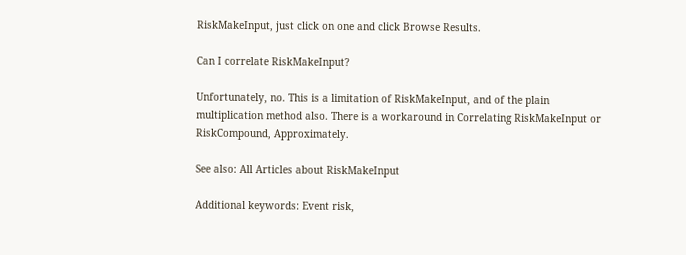RiskMakeInput, just click on one and click Browse Results.

Can I correlate RiskMakeInput?

Unfortunately, no. This is a limitation of RiskMakeInput, and of the plain multiplication method also. There is a workaround in Correlating RiskMakeInput or RiskCompound, Approximately.

See also: All Articles about RiskMakeInput

Additional keywords: Event risk,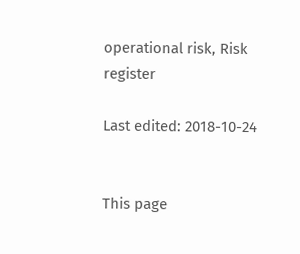operational risk, Risk register

Last edited: 2018-10-24


This page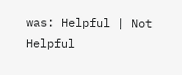was: Helpful | Not Helpful